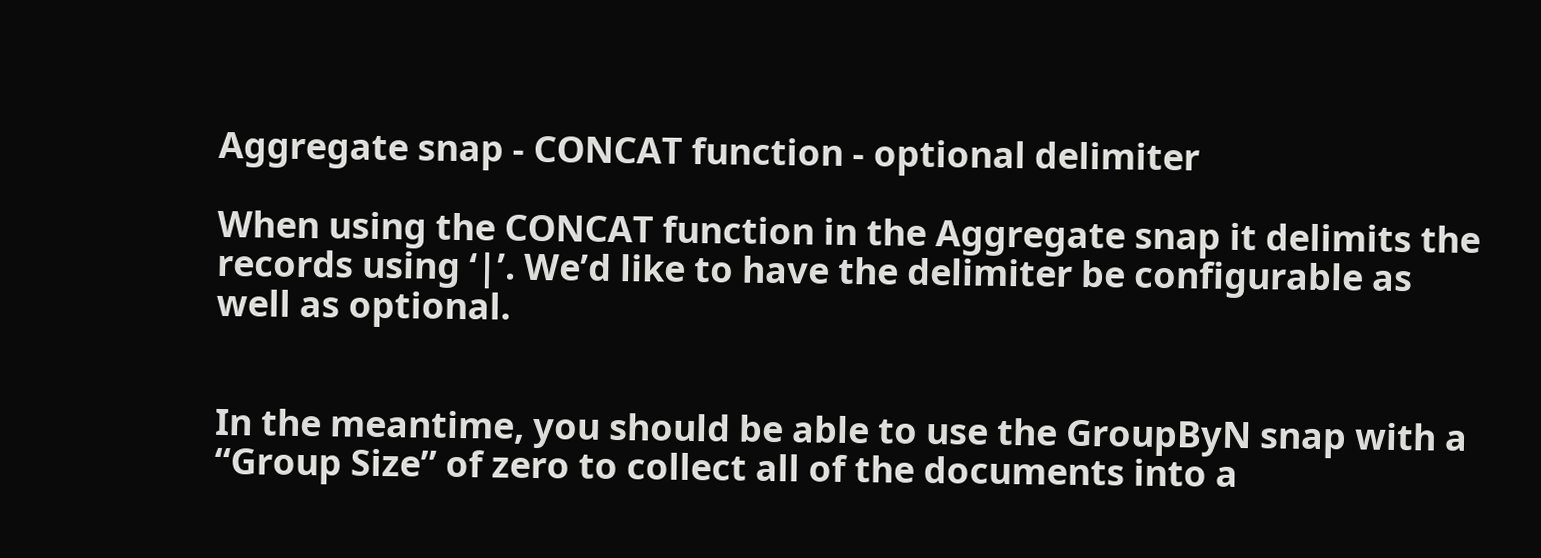Aggregate snap - CONCAT function - optional delimiter

When using the CONCAT function in the Aggregate snap it delimits the records using ‘|’. We’d like to have the delimiter be configurable as well as optional.


In the meantime, you should be able to use the GroupByN snap with a “Group Size” of zero to collect all of the documents into a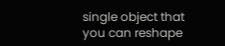single object that you can reshape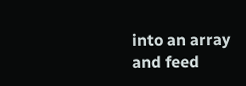into an array and feed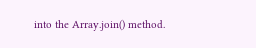into the Array.join() method.